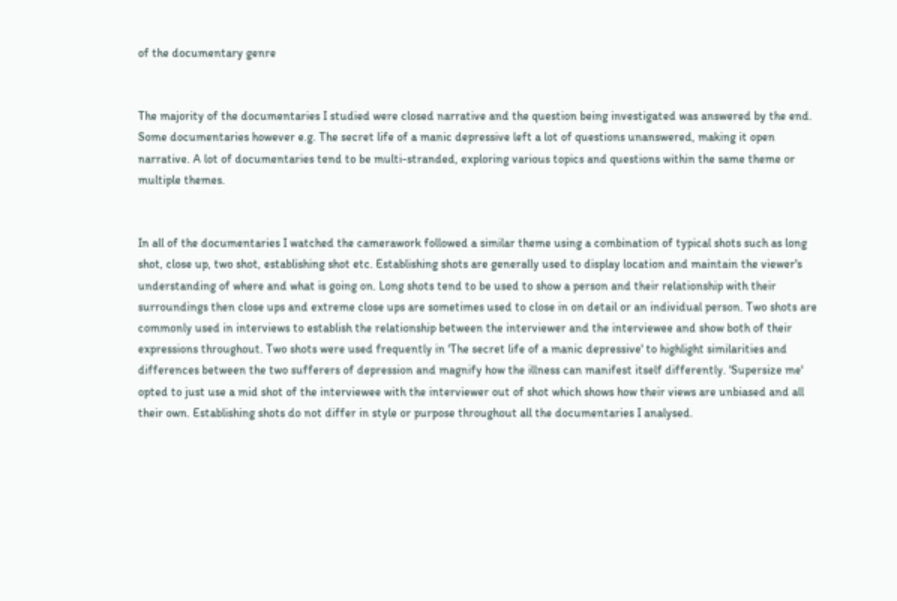of the documentary genre


The majority of the documentaries I studied were closed narrative and the question being investigated was answered by the end. Some documentaries however e.g. The secret life of a manic depressive left a lot of questions unanswered, making it open narrative. A lot of documentaries tend to be multi-stranded, exploring various topics and questions within the same theme or multiple themes.


In all of the documentaries I watched the camerawork followed a similar theme using a combination of typical shots such as long shot, close up, two shot, establishing shot etc. Establishing shots are generally used to display location and maintain the viewer's understanding of where and what is going on. Long shots tend to be used to show a person and their relationship with their surroundings then close ups and extreme close ups are sometimes used to close in on detail or an individual person. Two shots are commonly used in interviews to establish the relationship between the interviewer and the interviewee and show both of their expressions throughout. Two shots were used frequently in 'The secret life of a manic depressive' to highlight similarities and differences between the two sufferers of depression and magnify how the illness can manifest itself differently. 'Supersize me' opted to just use a mid shot of the interviewee with the interviewer out of shot which shows how their views are unbiased and all their own. Establishing shots do not differ in style or purpose throughout all the documentaries I analysed.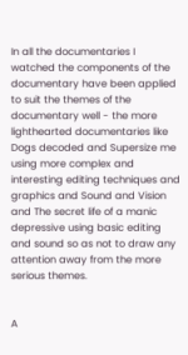In all the documentaries I watched the components of the documentary have been applied to suit the themes of the documentary well - the more lighthearted documentaries like Dogs decoded and Supersize me using more complex and interesting editing techniques and graphics and Sound and Vision and The secret life of a manic depressive using basic editing and sound so as not to draw any attention away from the more serious themes.


A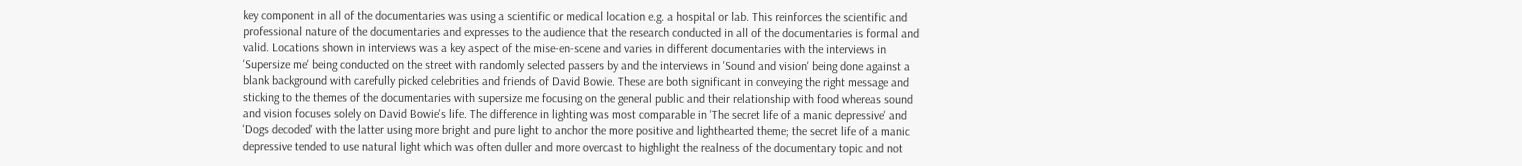key component in all of the documentaries was using a scientific or medical location e.g. a hospital or lab. This reinforces the scientific and professional nature of the documentaries and expresses to the audience that the research conducted in all of the documentaries is formal and valid. Locations shown in interviews was a key aspect of the mise-en-scene and varies in different documentaries with the interviews in 'Supersize me' being conducted on the street with randomly selected passers by and the interviews in 'Sound and vision' being done against a blank background with carefully picked celebrities and friends of David Bowie. These are both significant in conveying the right message and sticking to the themes of the documentaries with supersize me focusing on the general public and their relationship with food whereas sound and vision focuses solely on David Bowie's life. The difference in lighting was most comparable in 'The secret life of a manic depressive' and 'Dogs decoded' with the latter using more bright and pure light to anchor the more positive and lighthearted theme; the secret life of a manic depressive tended to use natural light which was often duller and more overcast to highlight the realness of the documentary topic and not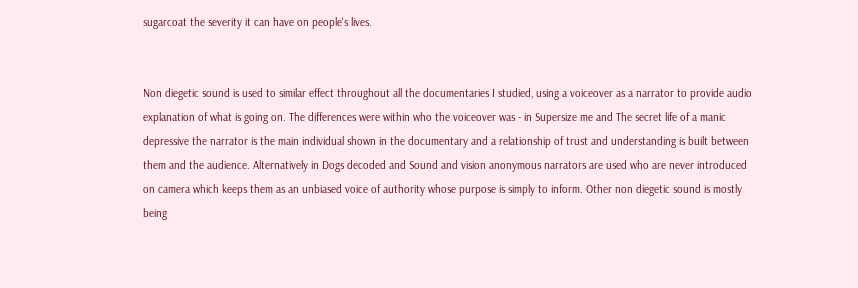sugarcoat the severity it can have on people's lives.


Non diegetic sound is used to similar effect throughout all the documentaries I studied, using a voiceover as a narrator to provide audio explanation of what is going on. The differences were within who the voiceover was - in Supersize me and The secret life of a manic depressive the narrator is the main individual shown in the documentary and a relationship of trust and understanding is built between them and the audience. Alternatively in Dogs decoded and Sound and vision anonymous narrators are used who are never introduced on camera which keeps them as an unbiased voice of authority whose purpose is simply to inform. Other non diegetic sound is mostly being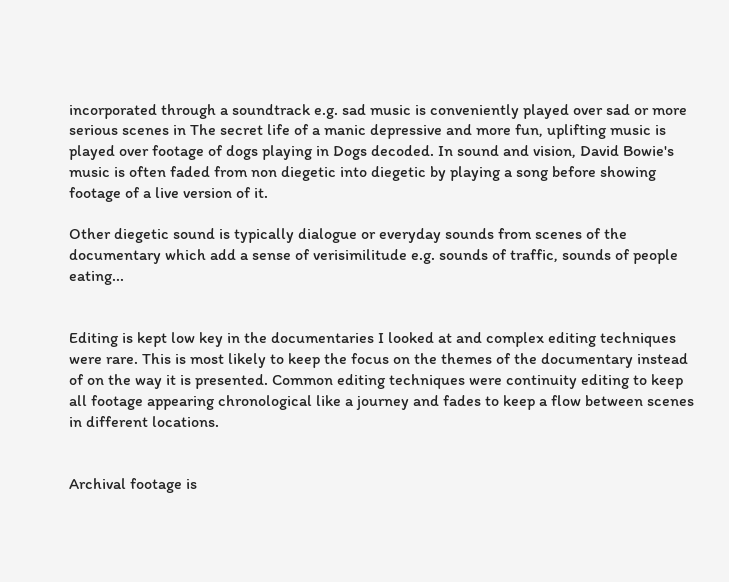incorporated through a soundtrack e.g. sad music is conveniently played over sad or more serious scenes in The secret life of a manic depressive and more fun, uplifting music is played over footage of dogs playing in Dogs decoded. In sound and vision, David Bowie's music is often faded from non diegetic into diegetic by playing a song before showing footage of a live version of it.

Other diegetic sound is typically dialogue or everyday sounds from scenes of the documentary which add a sense of verisimilitude e.g. sounds of traffic, sounds of people eating...


Editing is kept low key in the documentaries I looked at and complex editing techniques were rare. This is most likely to keep the focus on the themes of the documentary instead of on the way it is presented. Common editing techniques were continuity editing to keep all footage appearing chronological like a journey and fades to keep a flow between scenes in different locations.


Archival footage is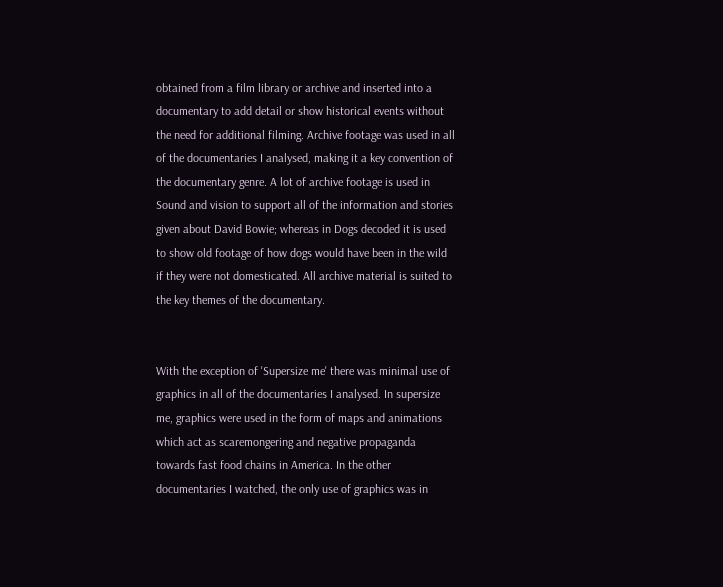obtained from a film library or archive and inserted into a documentary to add detail or show historical events without the need for additional filming. Archive footage was used in all of the documentaries I analysed, making it a key convention of the documentary genre. A lot of archive footage is used in Sound and vision to support all of the information and stories given about David Bowie; whereas in Dogs decoded it is used to show old footage of how dogs would have been in the wild if they were not domesticated. All archive material is suited to the key themes of the documentary.


With the exception of 'Supersize me' there was minimal use of graphics in all of the documentaries I analysed. In supersize me, graphics were used in the form of maps and animations which act as scaremongering and negative propaganda towards fast food chains in America. In the other documentaries I watched, the only use of graphics was in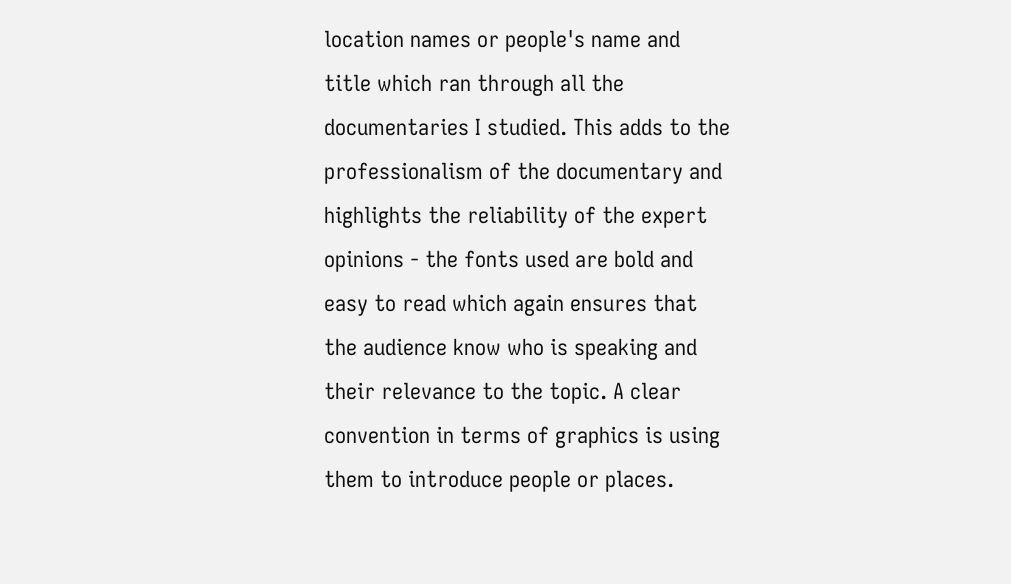location names or people's name and title which ran through all the documentaries I studied. This adds to the professionalism of the documentary and highlights the reliability of the expert opinions - the fonts used are bold and easy to read which again ensures that the audience know who is speaking and their relevance to the topic. A clear convention in terms of graphics is using them to introduce people or places.